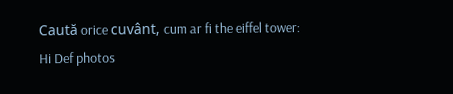Caută orice cuvânt, cum ar fi the eiffel tower:
Hi Def photos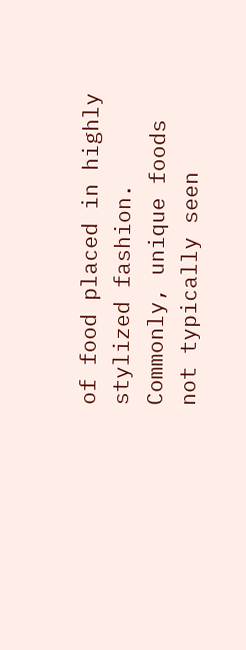of food placed in highly stylized fashion. Commonly, unique foods not typically seen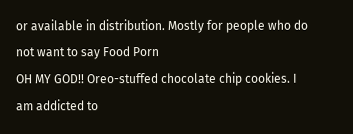or available in distribution. Mostly for people who do not want to say Food Porn
OH MY GOD!! Oreo-stuffed chocolate chip cookies. I am addicted to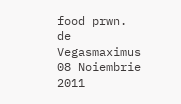food prwn.
de Vegasmaximus 08 Noiembrie 2011